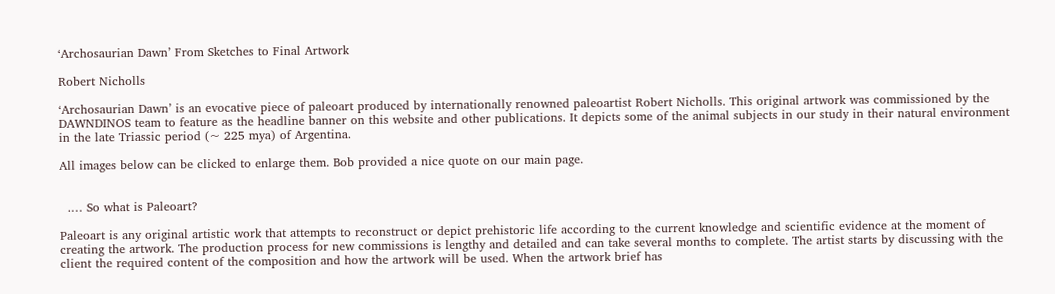‘Archosaurian Dawn’ From Sketches to Final Artwork

Robert Nicholls

‘Archosaurian Dawn’ is an evocative piece of paleoart produced by internationally renowned paleoartist Robert Nicholls. This original artwork was commissioned by the DAWNDINOS team to feature as the headline banner on this website and other publications. It depicts some of the animal subjects in our study in their natural environment in the late Triassic period (~ 225 mya) of Argentina.

All images below can be clicked to enlarge them. Bob provided a nice quote on our main page.


  .… So what is Paleoart?

Paleoart is any original artistic work that attempts to reconstruct or depict prehistoric life according to the current knowledge and scientific evidence at the moment of creating the artwork. The production process for new commissions is lengthy and detailed and can take several months to complete. The artist starts by discussing with the client the required content of the composition and how the artwork will be used. When the artwork brief has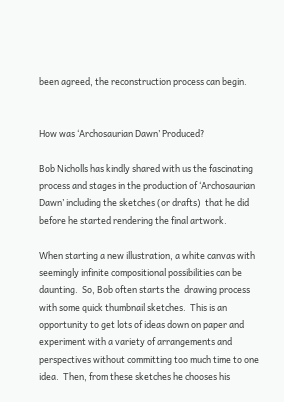been agreed, the reconstruction process can begin.


How was ‘Archosaurian Dawn’ Produced?

Bob Nicholls has kindly shared with us the fascinating process and stages in the production of ‘Archosaurian Dawn’ including the sketches (or drafts)  that he did before he started rendering the final artwork.

When starting a new illustration, a white canvas with seemingly infinite compositional possibilities can be daunting.  So, Bob often starts the  drawing process with some quick thumbnail sketches.  This is an opportunity to get lots of ideas down on paper and experiment with a variety of arrangements and perspectives without committing too much time to one idea.  Then, from these sketches he chooses his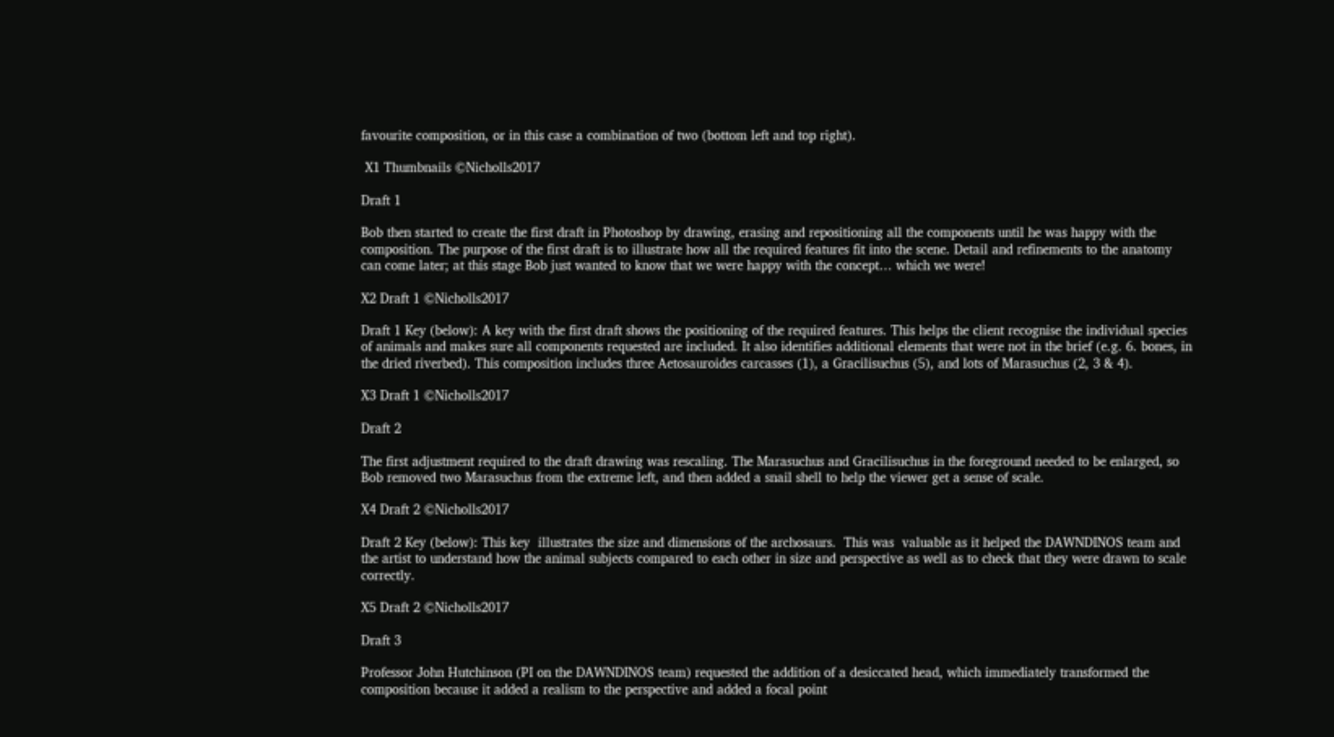favourite composition, or in this case a combination of two (bottom left and top right).

 X1 Thumbnails ©Nicholls2017

Draft 1

Bob then started to create the first draft in Photoshop by drawing, erasing and repositioning all the components until he was happy with the composition. The purpose of the first draft is to illustrate how all the required features fit into the scene. Detail and refinements to the anatomy can come later; at this stage Bob just wanted to know that we were happy with the concept… which we were!

X2 Draft 1 ©Nicholls2017

Draft 1 Key (below): A key with the first draft shows the positioning of the required features. This helps the client recognise the individual species of animals and makes sure all components requested are included. It also identifies additional elements that were not in the brief (e.g. 6. bones, in the dried riverbed). This composition includes three Aetosauroides carcasses (1), a Gracilisuchus (5), and lots of Marasuchus (2, 3 & 4).

X3 Draft 1 ©Nicholls2017

Draft 2

The first adjustment required to the draft drawing was rescaling. The Marasuchus and Gracilisuchus in the foreground needed to be enlarged, so Bob removed two Marasuchus from the extreme left, and then added a snail shell to help the viewer get a sense of scale.

X4 Draft 2 ©Nicholls2017

Draft 2 Key (below): This key  illustrates the size and dimensions of the archosaurs.  This was  valuable as it helped the DAWNDINOS team and the artist to understand how the animal subjects compared to each other in size and perspective as well as to check that they were drawn to scale correctly.

X5 Draft 2 ©Nicholls2017

Draft 3

Professor John Hutchinson (PI on the DAWNDINOS team) requested the addition of a desiccated head, which immediately transformed the composition because it added a realism to the perspective and added a focal point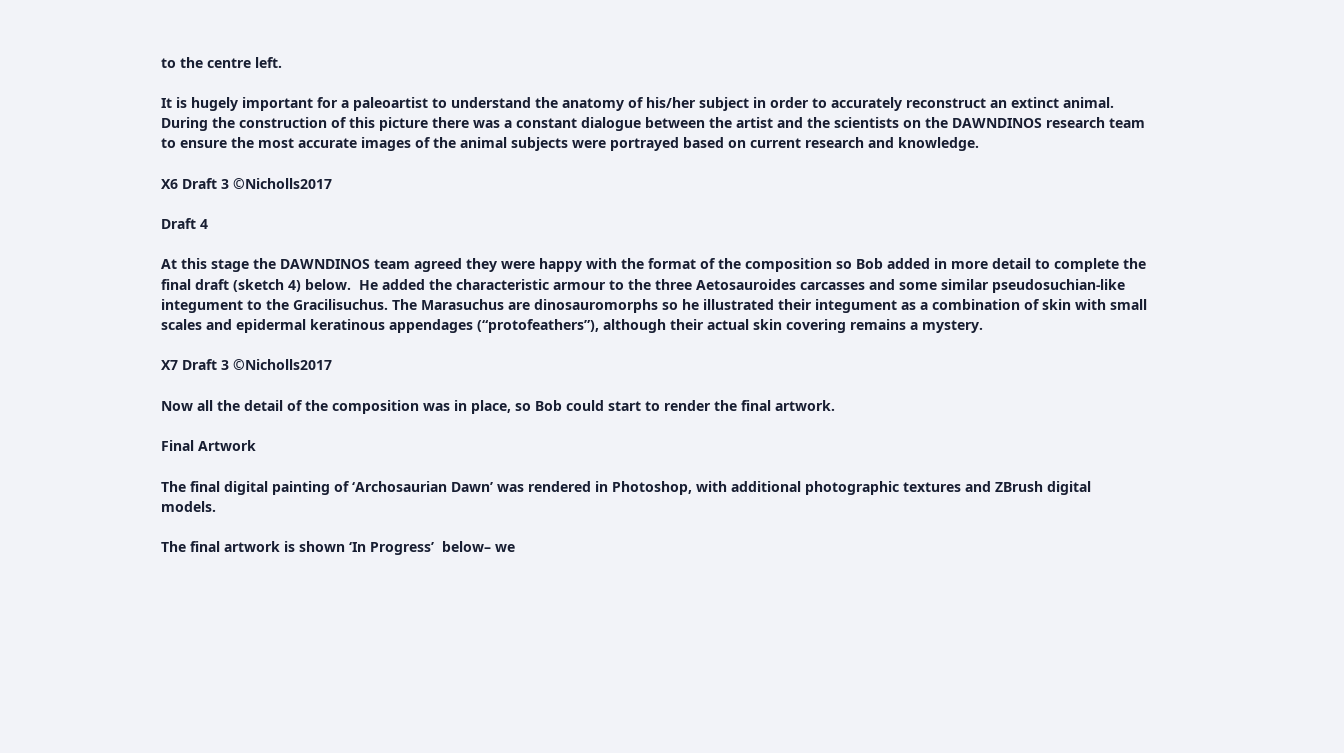to the centre left.

It is hugely important for a paleoartist to understand the anatomy of his/her subject in order to accurately reconstruct an extinct animal. During the construction of this picture there was a constant dialogue between the artist and the scientists on the DAWNDINOS research team to ensure the most accurate images of the animal subjects were portrayed based on current research and knowledge.

X6 Draft 3 ©Nicholls2017

Draft 4

At this stage the DAWNDINOS team agreed they were happy with the format of the composition so Bob added in more detail to complete the final draft (sketch 4) below.  He added the characteristic armour to the three Aetosauroides carcasses and some similar pseudosuchian-like integument to the Gracilisuchus. The Marasuchus are dinosauromorphs so he illustrated their integument as a combination of skin with small scales and epidermal keratinous appendages (“protofeathers”), although their actual skin covering remains a mystery.

X7 Draft 3 ©Nicholls2017

Now all the detail of the composition was in place, so Bob could start to render the final artwork.

Final Artwork

The final digital painting of ‘Archosaurian Dawn’ was rendered in Photoshop, with additional photographic textures and ZBrush digital models.

The final artwork is shown ‘In Progress’  below– we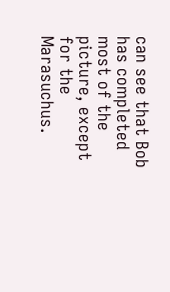can see that Bob has completed most of the picture, except for the Marasuchus.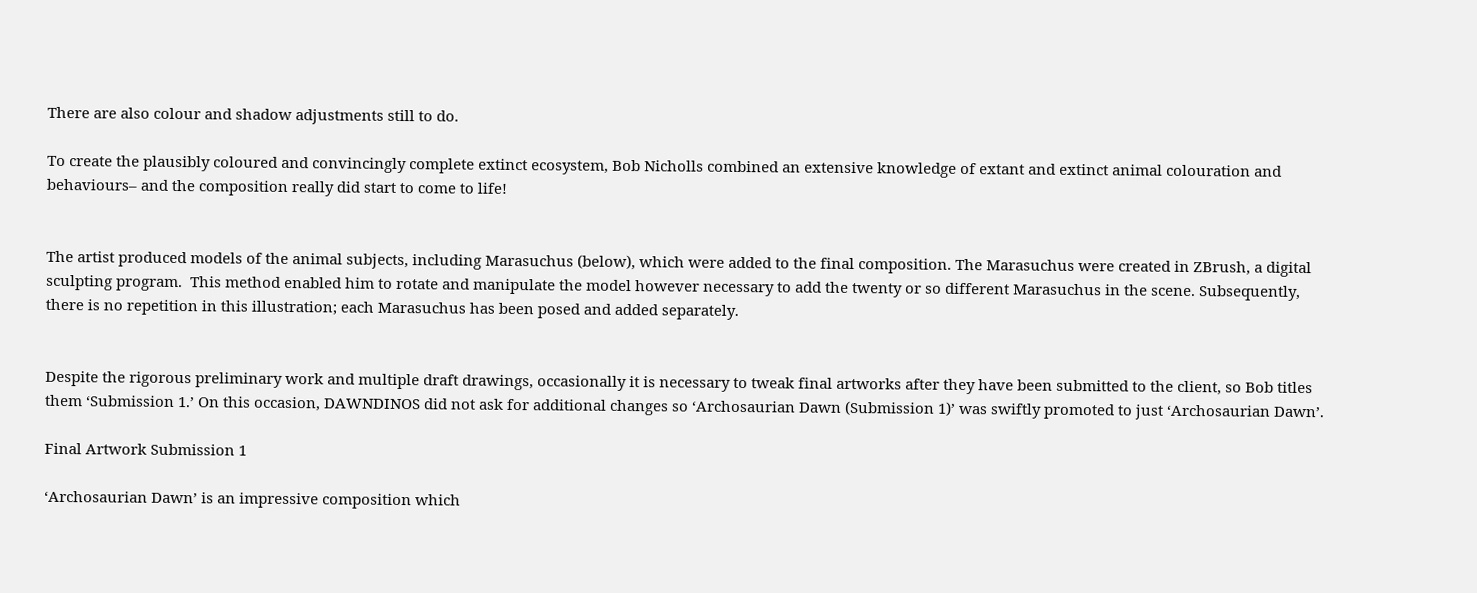There are also colour and shadow adjustments still to do.

To create the plausibly coloured and convincingly complete extinct ecosystem, Bob Nicholls combined an extensive knowledge of extant and extinct animal colouration and behaviours– and the composition really did start to come to life!


The artist produced models of the animal subjects, including Marasuchus (below), which were added to the final composition. The Marasuchus were created in ZBrush, a digital sculpting program.  This method enabled him to rotate and manipulate the model however necessary to add the twenty or so different Marasuchus in the scene. Subsequently, there is no repetition in this illustration; each Marasuchus has been posed and added separately.


Despite the rigorous preliminary work and multiple draft drawings, occasionally it is necessary to tweak final artworks after they have been submitted to the client, so Bob titles them ‘Submission 1.’ On this occasion, DAWNDINOS did not ask for additional changes so ‘Archosaurian Dawn (Submission 1)’ was swiftly promoted to just ‘Archosaurian Dawn’.

Final Artwork Submission 1

‘Archosaurian Dawn’ is an impressive composition which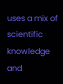uses a mix of scientific knowledge and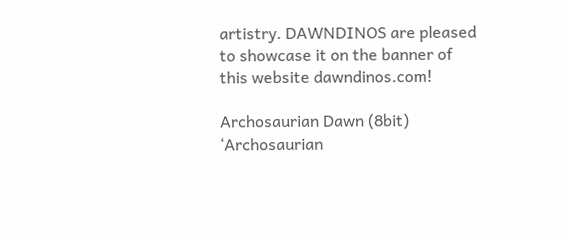artistry. DAWNDINOS are pleased to showcase it on the banner of  this website dawndinos.com!

Archosaurian Dawn (8bit)
‘Archosaurian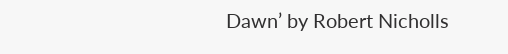Dawn’ by Robert Nicholls